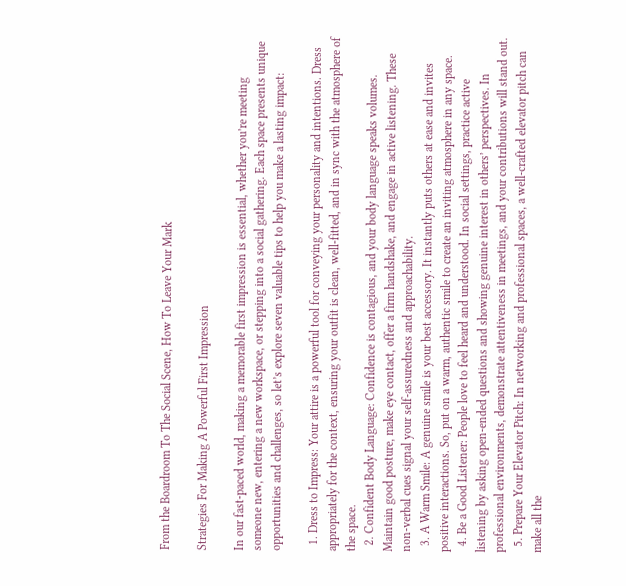From the Boardroom To The Social Scene, How To Leave Your Mark

Strategies For Making A Powerful First Impression

In our fast-paced world, making a memorable first impression is essential, whether you’re meeting someone new, entering a new workspace, or stepping into a social gathering. Each space presents unique opportunities and challenges, so let’s explore seven valuable tips to help you make a lasting impact:

  1. Dress to Impress: Your attire is a powerful tool for conveying your personality and intentions. Dress appropriately for the context, ensuring your outfit is clean, well-fitted, and in sync with the atmosphere of the space.
  2. Confident Body Language: Confidence is contagious, and your body language speaks volumes. Maintain good posture, make eye contact, offer a firm handshake, and engage in active listening. These non-verbal cues signal your self-assuredness and approachability.
  3. A Warm Smile: A genuine smile is your best accessory. It instantly puts others at ease and invites positive interactions. So, put on a warm, authentic smile to create an inviting atmosphere in any space.
  4. Be a Good Listener: People love to feel heard and understood. In social settings, practice active listening by asking open-ended questions and showing genuine interest in others’ perspectives. In professional environments, demonstrate attentiveness in meetings, and your contributions will stand out.
  5. Prepare Your Elevator Pitch: In networking and professional spaces, a well-crafted elevator pitch can make all the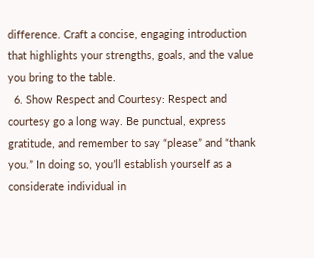difference. Craft a concise, engaging introduction that highlights your strengths, goals, and the value you bring to the table.
  6. Show Respect and Courtesy: Respect and courtesy go a long way. Be punctual, express gratitude, and remember to say “please” and “thank you.” In doing so, you’ll establish yourself as a considerate individual in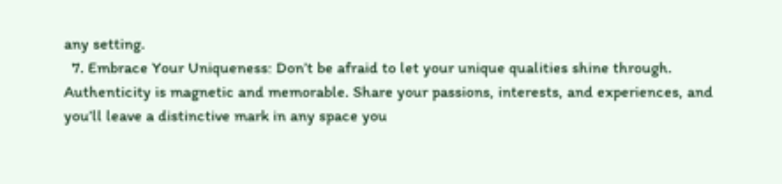any setting.
  7. Embrace Your Uniqueness: Don’t be afraid to let your unique qualities shine through. Authenticity is magnetic and memorable. Share your passions, interests, and experiences, and you’ll leave a distinctive mark in any space you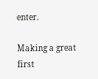enter.

Making a great first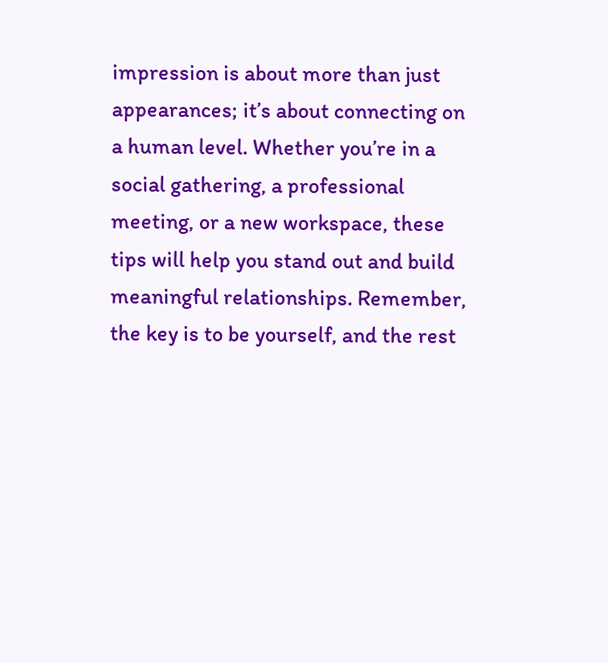impression is about more than just appearances; it’s about connecting on a human level. Whether you’re in a social gathering, a professional meeting, or a new workspace, these tips will help you stand out and build meaningful relationships. Remember, the key is to be yourself, and the rest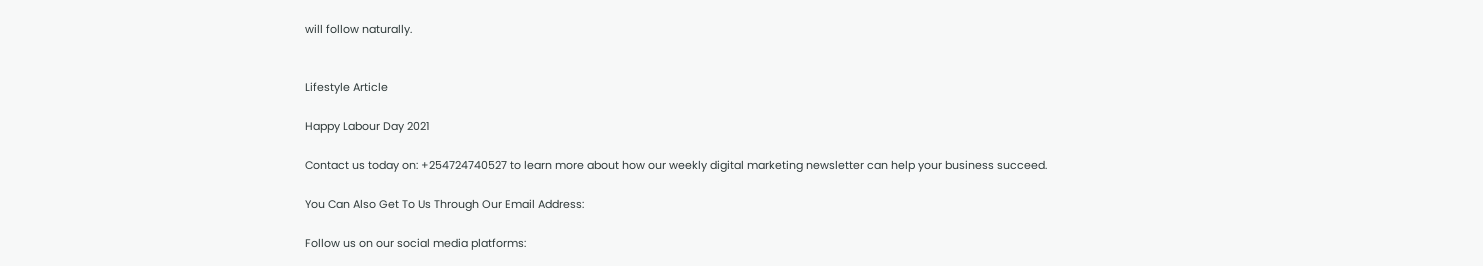will follow naturally.


Lifestyle Article

Happy Labour Day 2021

Contact us today on: +254724740527 to learn more about how our weekly digital marketing newsletter can help your business succeed.

You Can Also Get To Us Through Our Email Address:

Follow us on our social media platforms: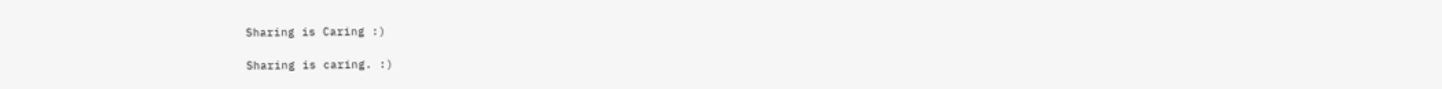Sharing is Caring :)

Sharing is caring. :)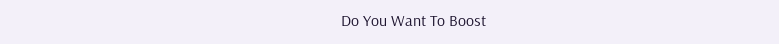Do You Want To Boost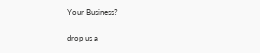Your Business?

drop us a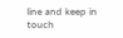line and keep in touch